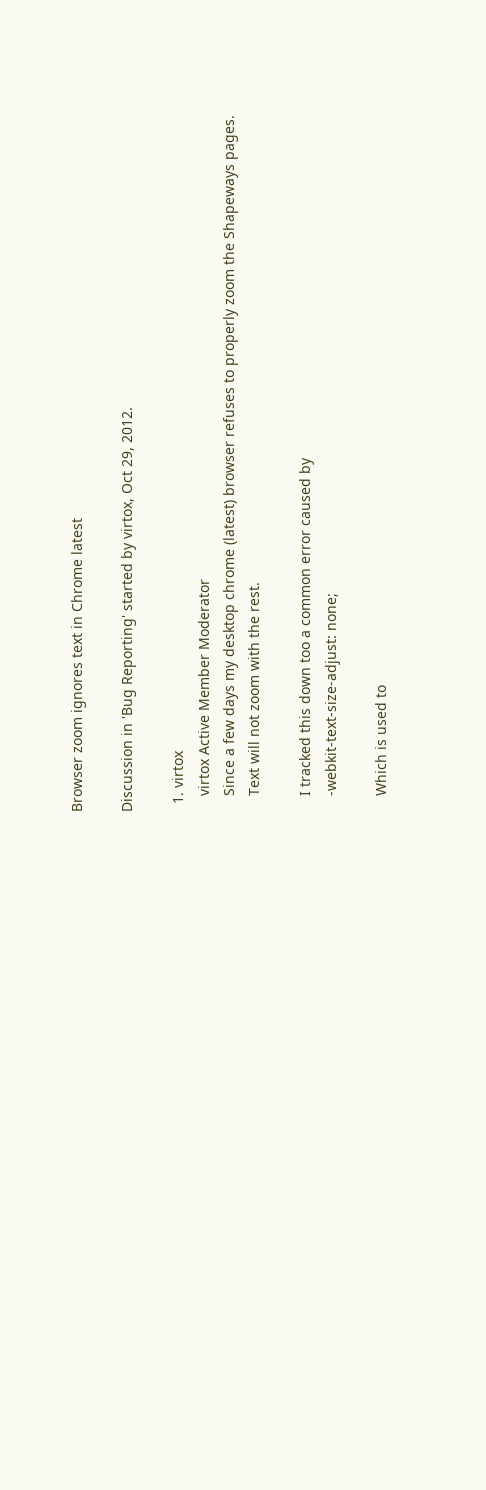Browser zoom ignores text in Chrome latest

Discussion in 'Bug Reporting' started by virtox, Oct 29, 2012.

  1. virtox
    virtox Active Member Moderator
    Since a few days my desktop chrome (latest) browser refuses to properly zoom the Shapeways pages.
    Text will not zoom with the rest.

    I tracked this down too a common error caused by
    -webkit-text-size-adjust: none;

    Which is used to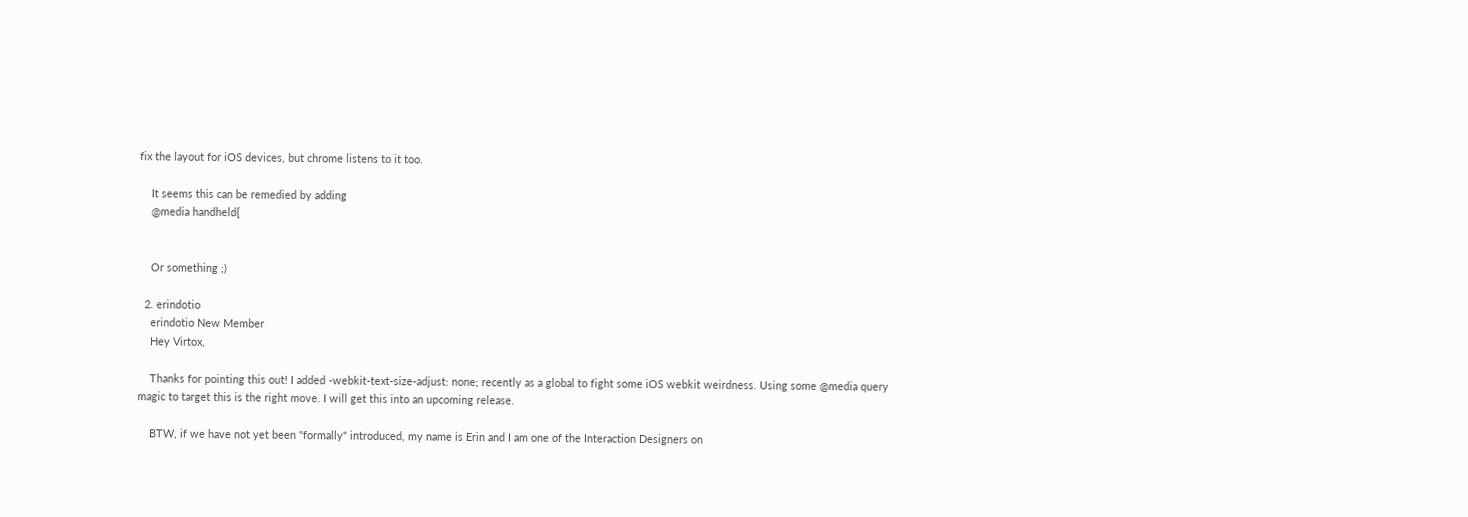fix the layout for iOS devices, but chrome listens to it too.

    It seems this can be remedied by adding
    @media handheld{


    Or something ;)

  2. erindotio
    erindotio New Member
    Hey Virtox,

    Thanks for pointing this out! I added -webkit-text-size-adjust: none; recently as a global to fight some iOS webkit weirdness. Using some @media query magic to target this is the right move. I will get this into an upcoming release.

    BTW, if we have not yet been "formally" introduced, my name is Erin and I am one of the Interaction Designers on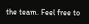the team. Feel free to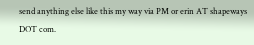send anything else like this my way via PM or erin AT shapeways DOT com.